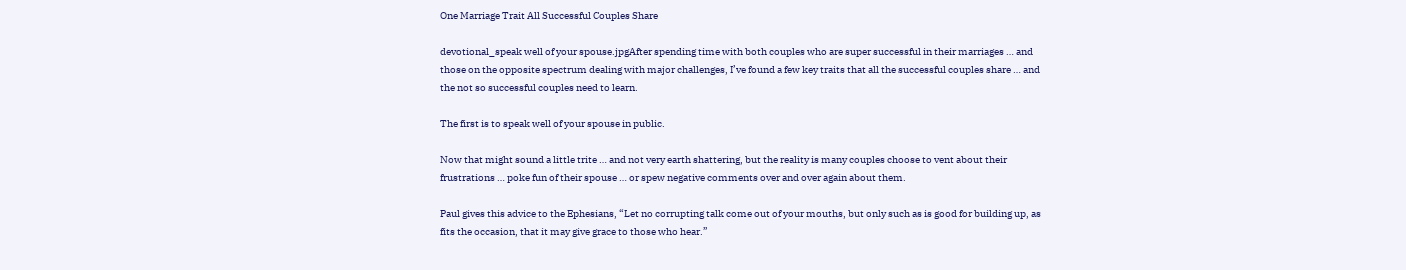One Marriage Trait All Successful Couples Share

devotional_speak well of your spouse.jpgAfter spending time with both couples who are super successful in their marriages … and those on the opposite spectrum dealing with major challenges, I’ve found a few key traits that all the successful couples share … and the not so successful couples need to learn.

The first is to speak well of your spouse in public.

Now that might sound a little trite … and not very earth shattering, but the reality is many couples choose to vent about their frustrations … poke fun of their spouse … or spew negative comments over and over again about them.

Paul gives this advice to the Ephesians, “Let no corrupting talk come out of your mouths, but only such as is good for building up, as fits the occasion, that it may give grace to those who hear.”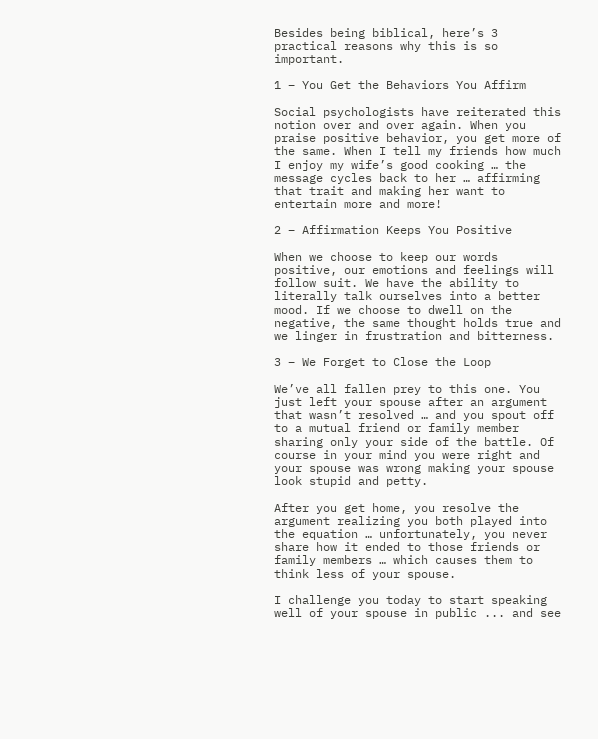Besides being biblical, here’s 3 practical reasons why this is so important.

1 – You Get the Behaviors You Affirm

Social psychologists have reiterated this notion over and over again. When you praise positive behavior, you get more of the same. When I tell my friends how much I enjoy my wife’s good cooking … the message cycles back to her … affirming that trait and making her want to entertain more and more!

2 – Affirmation Keeps You Positive

When we choose to keep our words positive, our emotions and feelings will follow suit. We have the ability to literally talk ourselves into a better mood. If we choose to dwell on the negative, the same thought holds true and we linger in frustration and bitterness.

3 – We Forget to Close the Loop

We’ve all fallen prey to this one. You just left your spouse after an argument that wasn’t resolved … and you spout off to a mutual friend or family member sharing only your side of the battle. Of course in your mind you were right and your spouse was wrong making your spouse look stupid and petty.

After you get home, you resolve the argument realizing you both played into the equation … unfortunately, you never share how it ended to those friends or family members … which causes them to think less of your spouse.

I challenge you today to start speaking well of your spouse in public ... and see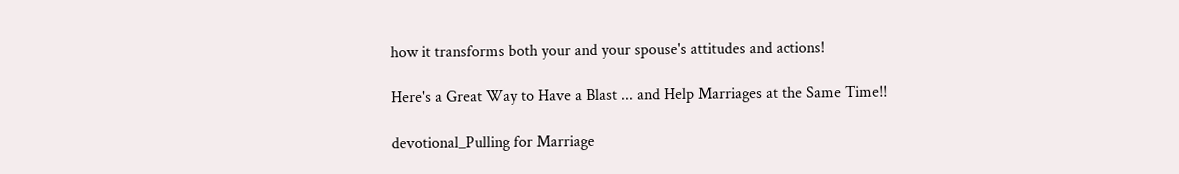how it transforms both your and your spouse's attitudes and actions!

Here's a Great Way to Have a Blast ... and Help Marriages at the Same Time!!

devotional_Pulling for Marriage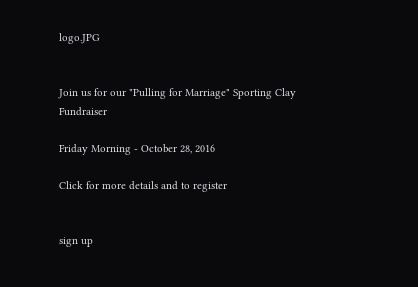logo.JPG


Join us for our "Pulling for Marriage" Sporting Clay Fundraiser

Friday Morning - October 28, 2016

Click for more details and to register


sign up